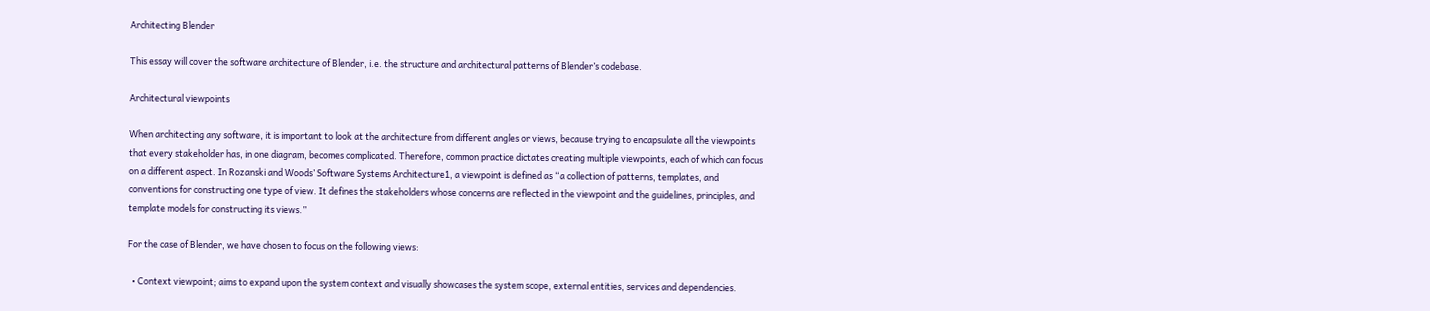Architecting Blender

This essay will cover the software architecture of Blender, i.e. the structure and architectural patterns of Blender’s codebase.

Architectural viewpoints

When architecting any software, it is important to look at the architecture from different angles or views, because trying to encapsulate all the viewpoints that every stakeholder has, in one diagram, becomes complicated. Therefore, common practice dictates creating multiple viewpoints, each of which can focus on a different aspect. In Rozanski and Woods’ Software Systems Architecture1, a viewpoint is defined as “a collection of patterns, templates, and conventions for constructing one type of view. It defines the stakeholders whose concerns are reflected in the viewpoint and the guidelines, principles, and template models for constructing its views.”

For the case of Blender, we have chosen to focus on the following views:

  • Context viewpoint; aims to expand upon the system context and visually showcases the system scope, external entities, services and dependencies.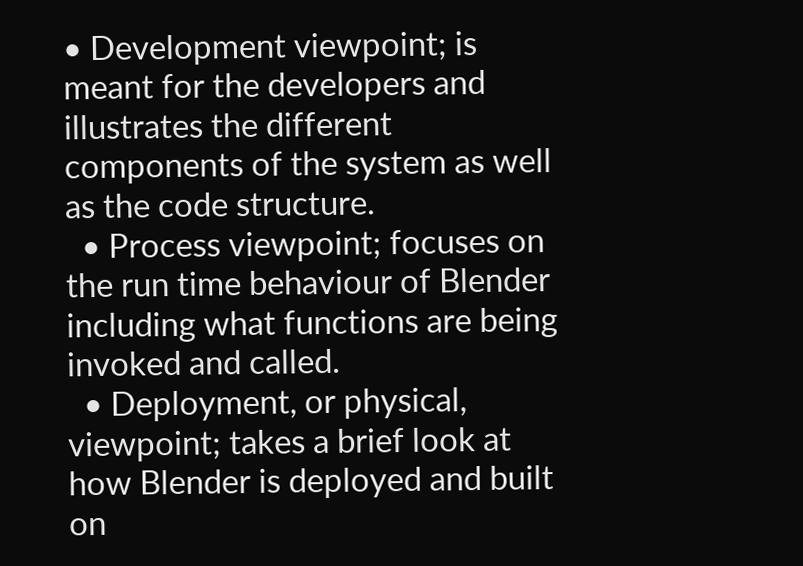• Development viewpoint; is meant for the developers and illustrates the different components of the system as well as the code structure.
  • Process viewpoint; focuses on the run time behaviour of Blender including what functions are being invoked and called.
  • Deployment, or physical, viewpoint; takes a brief look at how Blender is deployed and built on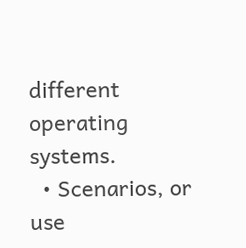different operating systems.
  • Scenarios, or use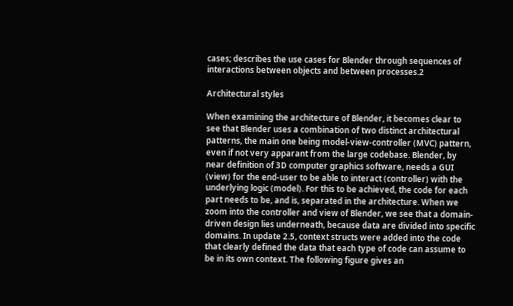cases; describes the use cases for Blender through sequences of interactions between objects and between processes.2

Architectural styles

When examining the architecture of Blender, it becomes clear to see that Blender uses a combination of two distinct architectural patterns, the main one being model-view-controller (MVC) pattern, even if not very apparant from the large codebase. Blender, by near definition of 3D computer graphics software, needs a GUI (view) for the end-user to be able to interact (controller) with the underlying logic (model). For this to be achieved, the code for each part needs to be, and is, separated in the architecture. When we zoom into the controller and view of Blender, we see that a domain-driven design lies underneath, because data are divided into specific domains. In update 2.5, context structs were added into the code that clearly defined the data that each type of code can assume to be in its own context. The following figure gives an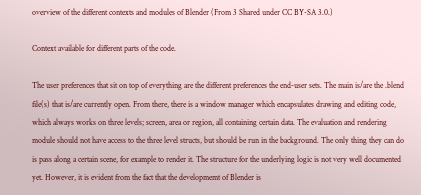overview of the different contexts and modules of Blender (From 3 Shared under CC BY-SA 3.0.)

Context available for different parts of the code.

The user preferences that sit on top of everything are the different preferences the end-user sets. The main is/are the .blend file(s) that is/are currently open. From there, there is a window manager which encapsulates drawing and editing code, which always works on three levels; screen, area or region, all containing certain data. The evaluation and rendering module should not have access to the three level structs, but should be run in the background. The only thing they can do is pass along a certain scene, for example to render it. The structure for the underlying logic is not very well documented yet. However, it is evident from the fact that the developmemt of Blender is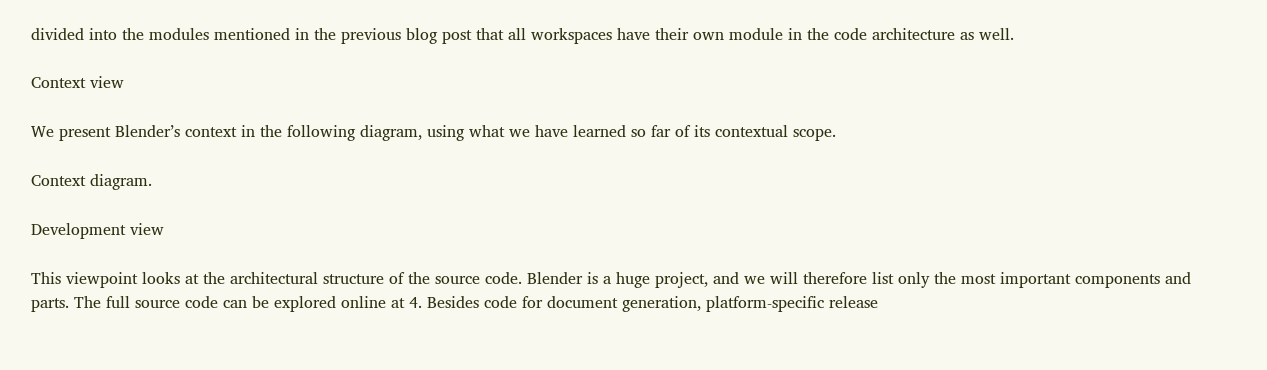divided into the modules mentioned in the previous blog post that all workspaces have their own module in the code architecture as well.

Context view

We present Blender’s context in the following diagram, using what we have learned so far of its contextual scope.

Context diagram.

Development view

This viewpoint looks at the architectural structure of the source code. Blender is a huge project, and we will therefore list only the most important components and parts. The full source code can be explored online at 4. Besides code for document generation, platform-specific release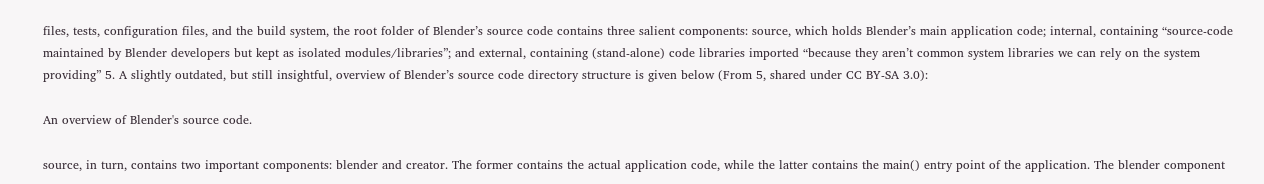files, tests, configuration files, and the build system, the root folder of Blender’s source code contains three salient components: source, which holds Blender’s main application code; internal, containing “source-code maintained by Blender developers but kept as isolated modules/libraries”; and external, containing (stand-alone) code libraries imported “because they aren’t common system libraries we can rely on the system providing” 5. A slightly outdated, but still insightful, overview of Blender’s source code directory structure is given below (From 5, shared under CC BY-SA 3.0):

An overview of Blender's source code.

source, in turn, contains two important components: blender and creator. The former contains the actual application code, while the latter contains the main() entry point of the application. The blender component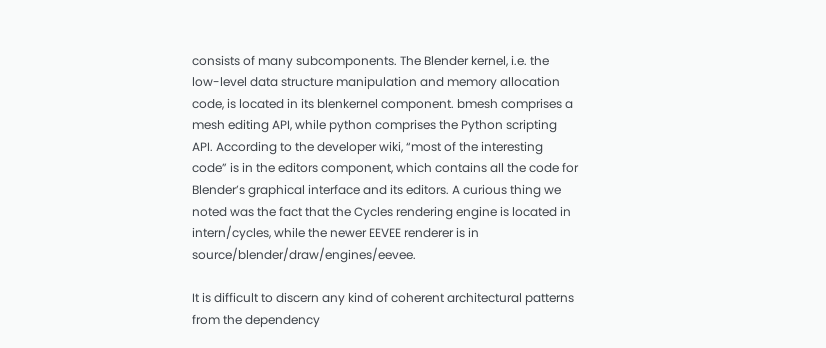consists of many subcomponents. The Blender kernel, i.e. the low-level data structure manipulation and memory allocation code, is located in its blenkernel component. bmesh comprises a mesh editing API, while python comprises the Python scripting API. According to the developer wiki, “most of the interesting code” is in the editors component, which contains all the code for Blender’s graphical interface and its editors. A curious thing we noted was the fact that the Cycles rendering engine is located in intern/cycles, while the newer EEVEE renderer is in source/blender/draw/engines/eevee.

It is difficult to discern any kind of coherent architectural patterns from the dependency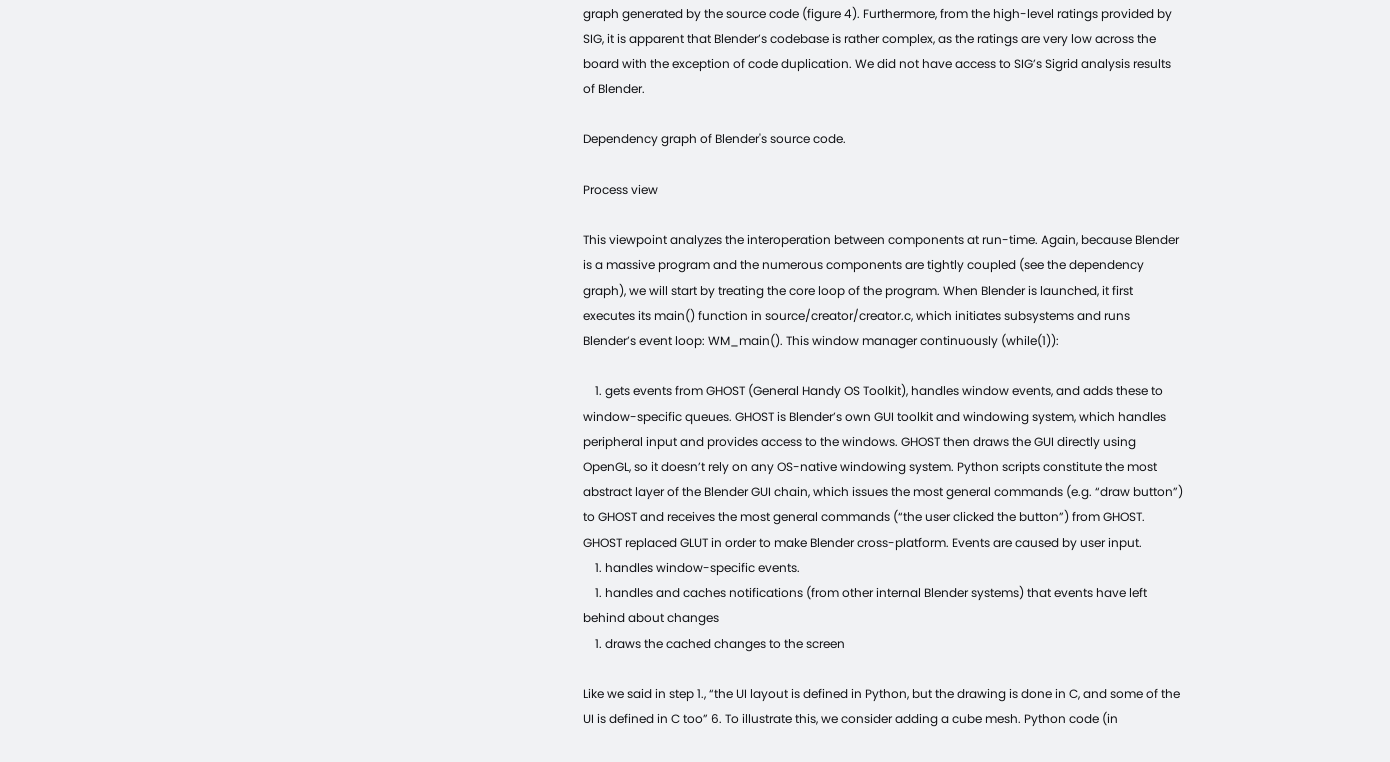graph generated by the source code (figure 4). Furthermore, from the high-level ratings provided by SIG, it is apparent that Blender’s codebase is rather complex, as the ratings are very low across the board with the exception of code duplication. We did not have access to SIG’s Sigrid analysis results of Blender.

Dependency graph of Blender's source code.

Process view

This viewpoint analyzes the interoperation between components at run-time. Again, because Blender is a massive program and the numerous components are tightly coupled (see the dependency graph), we will start by treating the core loop of the program. When Blender is launched, it first executes its main() function in source/creator/creator.c, which initiates subsystems and runs Blender’s event loop: WM_main(). This window manager continuously (while(1)):

    1. gets events from GHOST (General Handy OS Toolkit), handles window events, and adds these to window-specific queues. GHOST is Blender’s own GUI toolkit and windowing system, which handles peripheral input and provides access to the windows. GHOST then draws the GUI directly using OpenGL, so it doesn’t rely on any OS-native windowing system. Python scripts constitute the most abstract layer of the Blender GUI chain, which issues the most general commands (e.g. “draw button”) to GHOST and receives the most general commands (“the user clicked the button”) from GHOST. GHOST replaced GLUT in order to make Blender cross-platform. Events are caused by user input.
    1. handles window-specific events.
    1. handles and caches notifications (from other internal Blender systems) that events have left behind about changes
    1. draws the cached changes to the screen

Like we said in step 1., “the UI layout is defined in Python, but the drawing is done in C, and some of the UI is defined in C too” 6. To illustrate this, we consider adding a cube mesh. Python code (in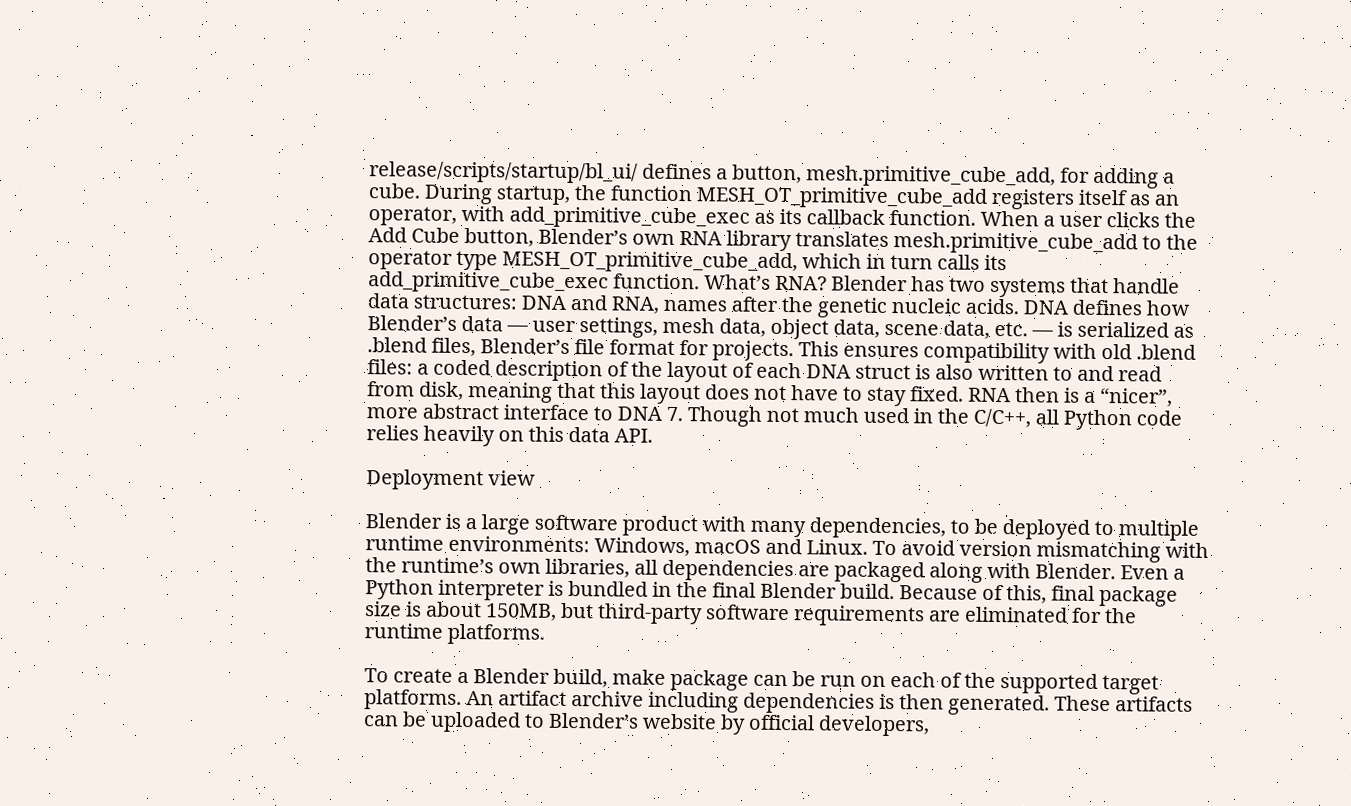release/scripts/startup/bl_ui/ defines a button, mesh.primitive_cube_add, for adding a cube. During startup, the function MESH_OT_primitive_cube_add registers itself as an operator, with add_primitive_cube_exec as its callback function. When a user clicks the Add Cube button, Blender’s own RNA library translates mesh.primitive_cube_add to the operator type MESH_OT_primitive_cube_add, which in turn calls its add_primitive_cube_exec function. What’s RNA? Blender has two systems that handle data structures: DNA and RNA, names after the genetic nucleic acids. DNA defines how Blender’s data — user settings, mesh data, object data, scene data, etc. — is serialized as .blend files, Blender’s file format for projects. This ensures compatibility with old .blend files: a coded description of the layout of each DNA struct is also written to and read from disk, meaning that this layout does not have to stay fixed. RNA then is a “nicer”, more abstract interface to DNA 7. Though not much used in the C/C++, all Python code relies heavily on this data API.

Deployment view

Blender is a large software product with many dependencies, to be deployed to multiple runtime environments: Windows, macOS and Linux. To avoid version mismatching with the runtime’s own libraries, all dependencies are packaged along with Blender. Even a Python interpreter is bundled in the final Blender build. Because of this, final package size is about 150MB, but third-party software requirements are eliminated for the runtime platforms.

To create a Blender build, make package can be run on each of the supported target platforms. An artifact archive including dependencies is then generated. These artifacts can be uploaded to Blender’s website by official developers,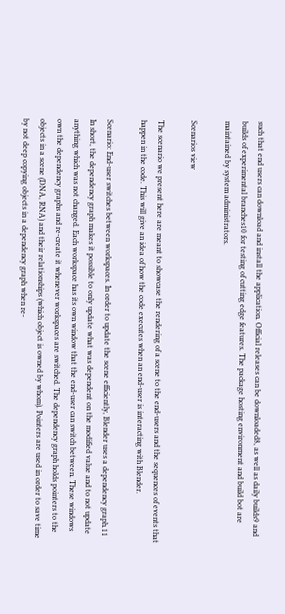such that end users can download and install the application. Official releases can be downloaded8, as well as daily builds9 and builds of experimental branches10 for testing of cutting edge features. The package hosting environment and build bot are maintained by system administrators.

Scenarios view

The scenario we present here are meant to showcase the rendering of a scene to the end-users and the sequences of events that happen in the code. This will give an idea of how the code executes when an end-user is interacting with Blender.

Scenario: End-user switches between workspaces. In order to update the scene efficiently, Blender uses a dependency graph.11 In short, the dependency graph makes it possible to only update what was dependent on the modified value and to not update anything which was not changed. Each workspace has its own window that the end-user can switch between. These windows own the dependency graphs and re-create it whenever workspaces are switched. The dependency graph holds pointers to the objects in a scene (DNA, RNA) and their relationships (which object is owned by whom). Pointers are used in order to save time by not deep copying objects in a dependency graph when re-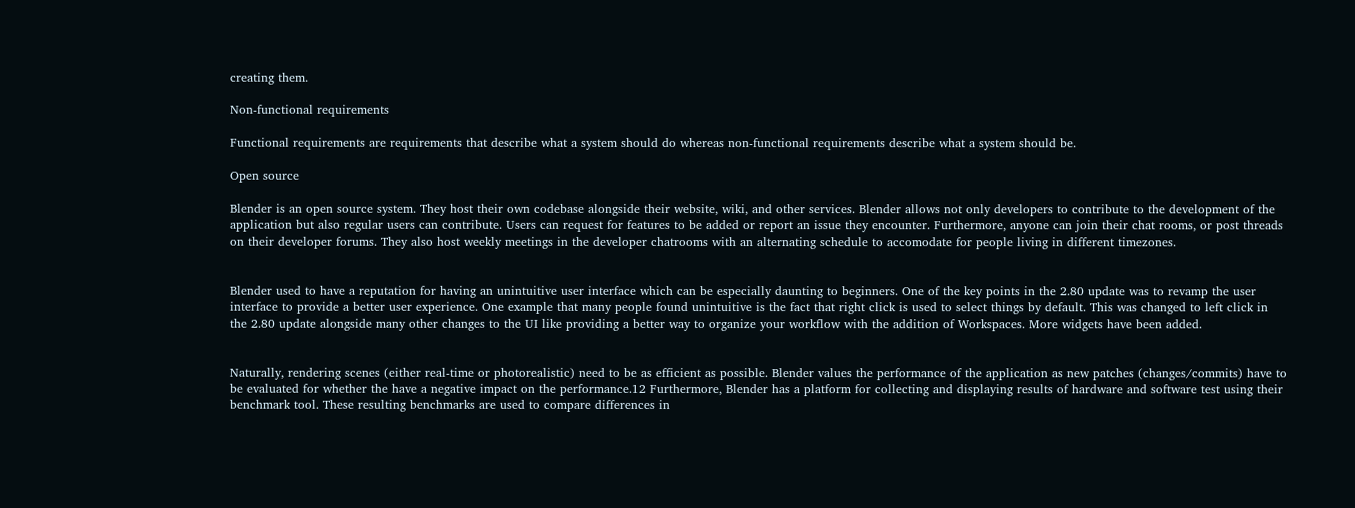creating them.

Non-functional requirements

Functional requirements are requirements that describe what a system should do whereas non-functional requirements describe what a system should be.

Open source

Blender is an open source system. They host their own codebase alongside their website, wiki, and other services. Blender allows not only developers to contribute to the development of the application but also regular users can contribute. Users can request for features to be added or report an issue they encounter. Furthermore, anyone can join their chat rooms, or post threads on their developer forums. They also host weekly meetings in the developer chatrooms with an alternating schedule to accomodate for people living in different timezones.


Blender used to have a reputation for having an unintuitive user interface which can be especially daunting to beginners. One of the key points in the 2.80 update was to revamp the user interface to provide a better user experience. One example that many people found unintuitive is the fact that right click is used to select things by default. This was changed to left click in the 2.80 update alongside many other changes to the UI like providing a better way to organize your workflow with the addition of Workspaces. More widgets have been added.


Naturally, rendering scenes (either real-time or photorealistic) need to be as efficient as possible. Blender values the performance of the application as new patches (changes/commits) have to be evaluated for whether the have a negative impact on the performance.12 Furthermore, Blender has a platform for collecting and displaying results of hardware and software test using their benchmark tool. These resulting benchmarks are used to compare differences in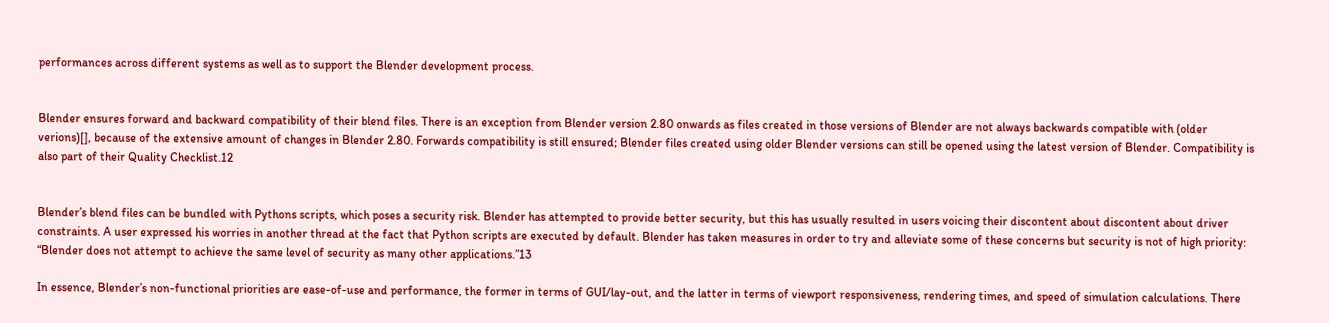performances across different systems as well as to support the Blender development process.


Blender ensures forward and backward compatibility of their blend files. There is an exception from Blender version 2.80 onwards as files created in those versions of Blender are not always backwards compatible with (older verions)[], because of the extensive amount of changes in Blender 2.80. Forwards compatibility is still ensured; Blender files created using older Blender versions can still be opened using the latest version of Blender. Compatibility is also part of their Quality Checklist.12


Blender’s blend files can be bundled with Pythons scripts, which poses a security risk. Blender has attempted to provide better security, but this has usually resulted in users voicing their discontent about discontent about driver constraints. A user expressed his worries in another thread at the fact that Python scripts are executed by default. Blender has taken measures in order to try and alleviate some of these concerns but security is not of high priority: “Blender does not attempt to achieve the same level of security as many other applications.”13

In essence, Blender’s non-functional priorities are ease-of-use and performance, the former in terms of GUI/lay-out, and the latter in terms of viewport responsiveness, rendering times, and speed of simulation calculations. There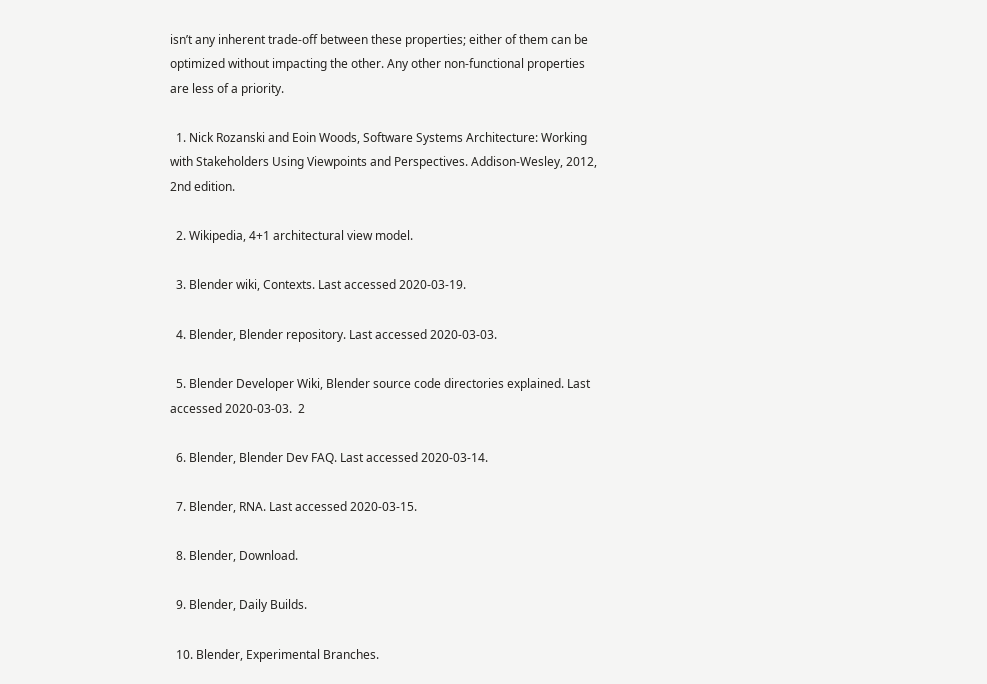isn’t any inherent trade-off between these properties; either of them can be optimized without impacting the other. Any other non-functional properties are less of a priority.

  1. Nick Rozanski and Eoin Woods, Software Systems Architecture: Working with Stakeholders Using Viewpoints and Perspectives. Addison-Wesley, 2012, 2nd edition.

  2. Wikipedia, 4+1 architectural view model.

  3. Blender wiki, Contexts. Last accessed 2020-03-19.

  4. Blender, Blender repository. Last accessed 2020-03-03.

  5. Blender Developer Wiki, Blender source code directories explained. Last accessed 2020-03-03.  2

  6. Blender, Blender Dev FAQ. Last accessed 2020-03-14.

  7. Blender, RNA. Last accessed 2020-03-15.

  8. Blender, Download.

  9. Blender, Daily Builds.

  10. Blender, Experimental Branches.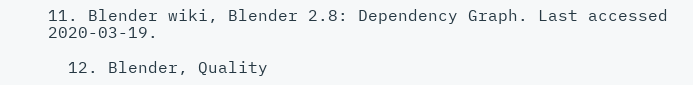11. Blender wiki, Blender 2.8: Dependency Graph. Last accessed 2020-03-19.

  12. Blender, Quality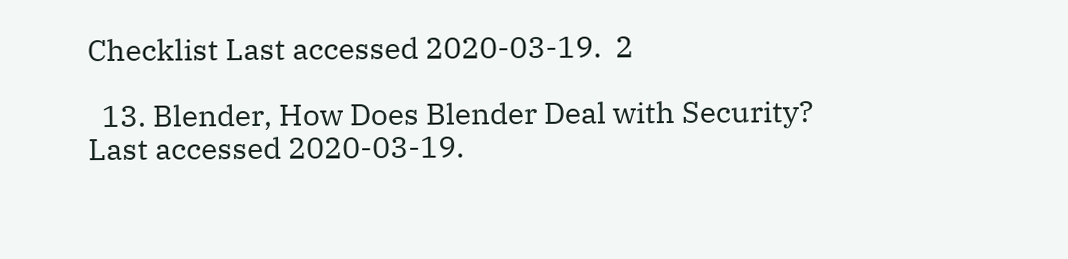Checklist Last accessed 2020-03-19.  2

  13. Blender, How Does Blender Deal with Security? Last accessed 2020-03-19.